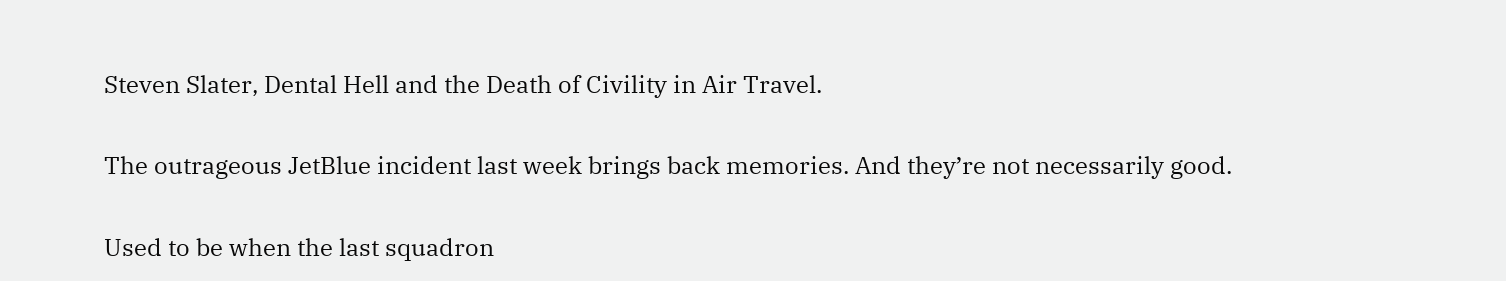Steven Slater, Dental Hell and the Death of Civility in Air Travel.

The outrageous JetBlue incident last week brings back memories. And they’re not necessarily good.

Used to be when the last squadron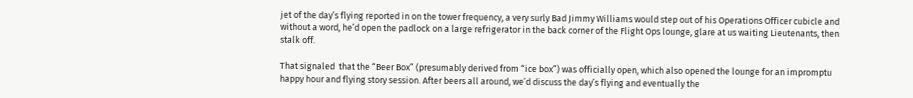jet of the day’s flying reported in on the tower frequency, a very surly Bad Jimmy Williams would step out of his Operations Officer cubicle and without a word, he’d open the padlock on a large refrigerator in the back corner of the Flight Ops lounge, glare at us waiting Lieutenants, then stalk off.

That signaled  that the “Beer Box” (presumably derived from “ice box”) was officially open, which also opened the lounge for an impromptu happy hour and flying story session. After beers all around, we’d discuss the day’s flying and eventually the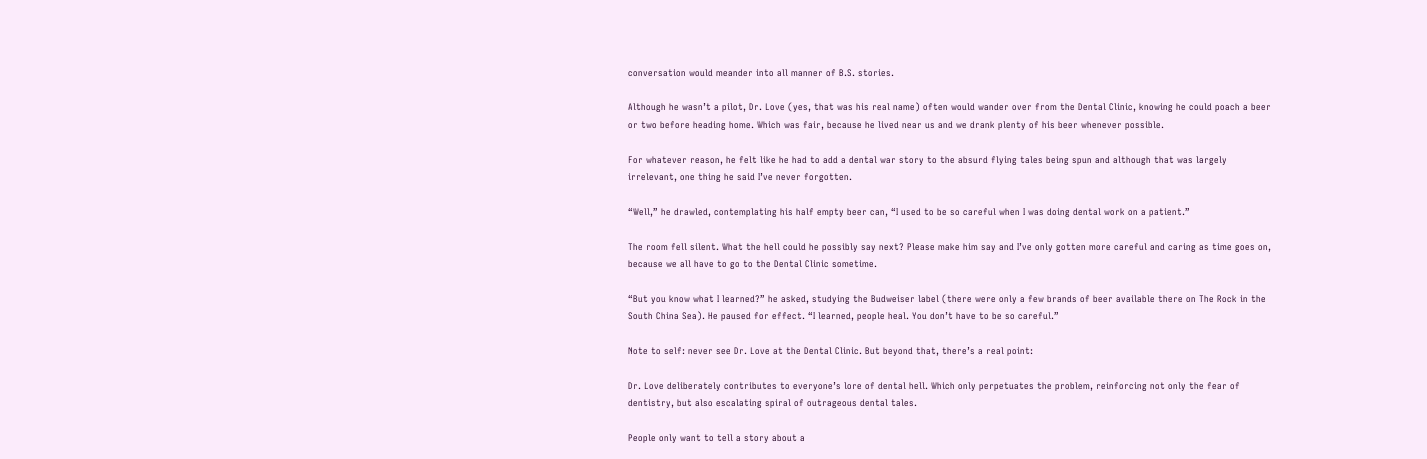conversation would meander into all manner of B.S. stories.

Although he wasn’t a pilot, Dr. Love (yes, that was his real name) often would wander over from the Dental Clinic, knowing he could poach a beer or two before heading home. Which was fair, because he lived near us and we drank plenty of his beer whenever possible.

For whatever reason, he felt like he had to add a dental war story to the absurd flying tales being spun and although that was largely irrelevant, one thing he said I’ve never forgotten.

“Well,” he drawled, contemplating his half empty beer can, “I used to be so careful when I was doing dental work on a patient.”

The room fell silent. What the hell could he possibly say next? Please make him say and I’ve only gotten more careful and caring as time goes on, because we all have to go to the Dental Clinic sometime.

“But you know what I learned?” he asked, studying the Budweiser label (there were only a few brands of beer available there on The Rock in the South China Sea). He paused for effect. “I learned, people heal. You don’t have to be so careful.”

Note to self: never see Dr. Love at the Dental Clinic. But beyond that, there’s a real point:

Dr. Love deliberately contributes to everyone’s lore of dental hell. Which only perpetuates the problem, reinforcing not only the fear of dentistry, but also escalating spiral of outrageous dental tales.

People only want to tell a story about a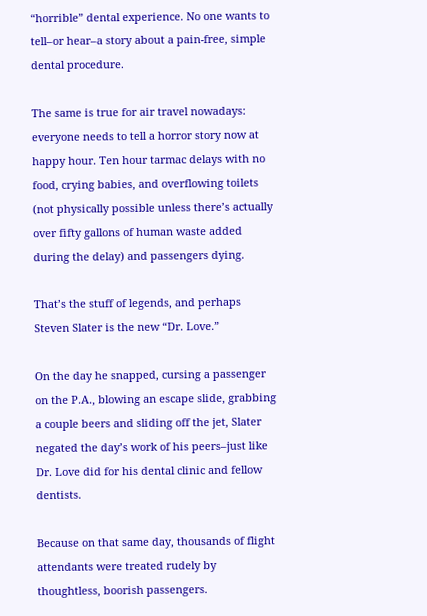“horrible” dental experience. No one wants to tell–or hear–a story about a pain-free, simple dental procedure.

The same is true for air travel nowadays: everyone needs to tell a horror story now at happy hour. Ten hour tarmac delays with no food, crying babies, and overflowing toilets (not physically possible unless there’s actually over fifty gallons of human waste added during the delay) and passengers dying.

That’s the stuff of legends, and perhaps Steven Slater is the new “Dr. Love.”

On the day he snapped, cursing a passenger on the P.A., blowing an escape slide, grabbing a couple beers and sliding off the jet, Slater negated the day’s work of his peers–just like Dr. Love did for his dental clinic and fellow dentists.

Because on that same day, thousands of flight attendants were treated rudely by thoughtless, boorish passengers.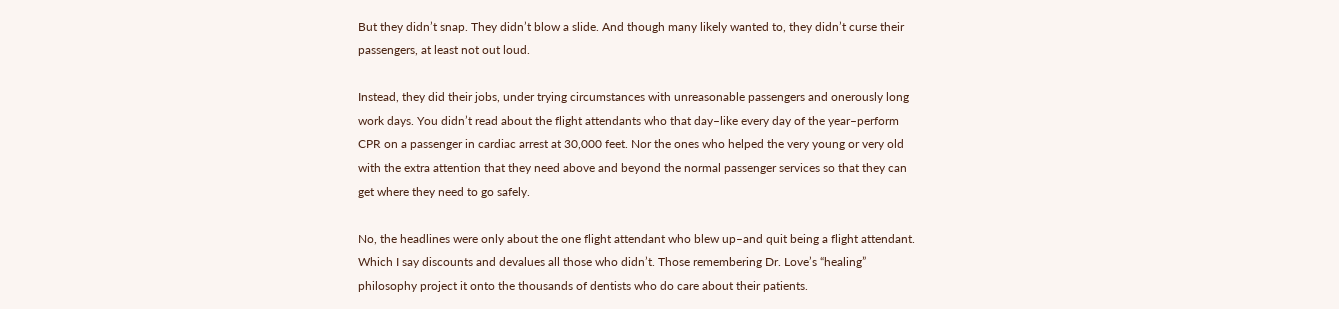But they didn’t snap. They didn’t blow a slide. And though many likely wanted to, they didn’t curse their passengers, at least not out loud.

Instead, they did their jobs, under trying circumstances with unreasonable passengers and onerously long work days. You didn’t read about the flight attendants who that day–like every day of the year–perform CPR on a passenger in cardiac arrest at 30,000 feet. Nor the ones who helped the very young or very old with the extra attention that they need above and beyond the normal passenger services so that they can get where they need to go safely.

No, the headlines were only about the one flight attendant who blew up–and quit being a flight attendant. Which I say discounts and devalues all those who didn’t. Those remembering Dr. Love’s “healing” philosophy project it onto the thousands of dentists who do care about their patients.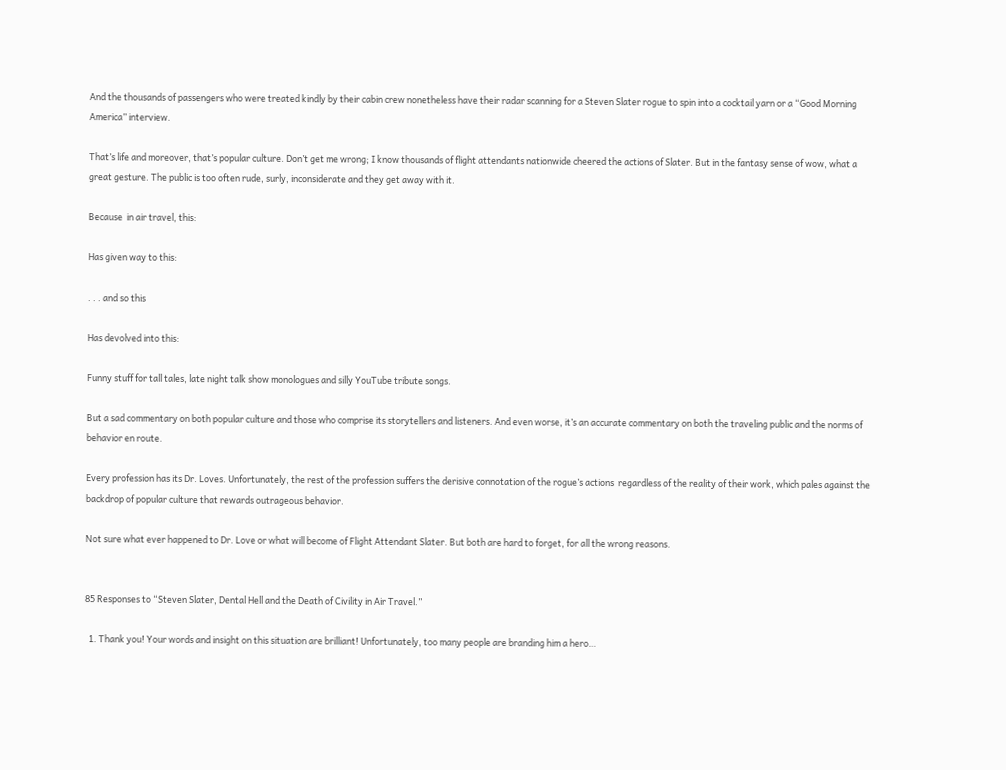And the thousands of passengers who were treated kindly by their cabin crew nonetheless have their radar scanning for a Steven Slater rogue to spin into a cocktail yarn or a “Good Morning America” interview.

That’s life and moreover, that’s popular culture. Don’t get me wrong; I know thousands of flight attendants nationwide cheered the actions of Slater. But in the fantasy sense of wow, what a great gesture. The public is too often rude, surly, inconsiderate and they get away with it.

Because  in air travel, this:

Has given way to this:

. . . and so this

Has devolved into this:

Funny stuff for tall tales, late night talk show monologues and silly YouTube tribute songs.

But a sad commentary on both popular culture and those who comprise its storytellers and listeners. And even worse, it’s an accurate commentary on both the traveling public and the norms of behavior en route.

Every profession has its Dr. Loves. Unfortunately, the rest of the profession suffers the derisive connotation of the rogue’s actions  regardless of the reality of their work, which pales against the backdrop of popular culture that rewards outrageous behavior.

Not sure what ever happened to Dr. Love or what will become of Flight Attendant Slater. But both are hard to forget, for all the wrong reasons.


85 Responses to “Steven Slater, Dental Hell and the Death of Civility in Air Travel.”

  1. Thank you! Your words and insight on this situation are brilliant! Unfortunately, too many people are branding him a hero…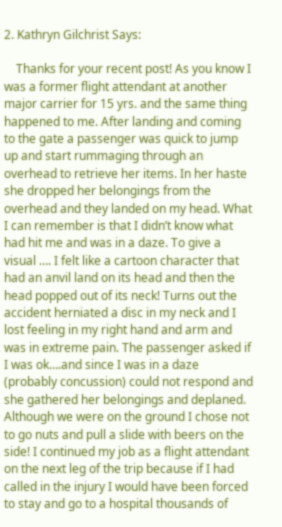2. Kathryn Gilchrist Says:

    Thanks for your recent post! As you know I was a former flight attendant at another major carrier for 15 yrs. and the same thing happened to me. After landing and coming to the gate a passenger was quick to jump up and start rummaging through an overhead to retrieve her items. In her haste she dropped her belongings from the overhead and they landed on my head. What I can remember is that I didn’t know what had hit me and was in a daze. To give a visual …. I felt like a cartoon character that had an anvil land on its head and then the head popped out of its neck! Turns out the accident herniated a disc in my neck and I lost feeling in my right hand and arm and was in extreme pain. The passenger asked if I was ok….and since I was in a daze (probably concussion) could not respond and she gathered her belongings and deplaned. Although we were on the ground I chose not to go nuts and pull a slide with beers on the side! I continued my job as a flight attendant on the next leg of the trip because if I had called in the injury I would have been forced to stay and go to a hospital thousands of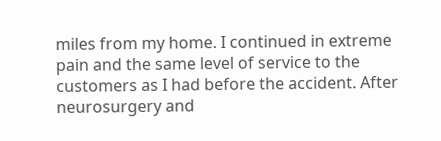miles from my home. I continued in extreme pain and the same level of service to the customers as I had before the accident. After neurosurgery and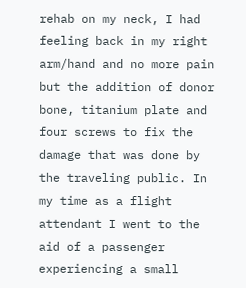rehab on my neck, I had feeling back in my right arm/hand and no more pain but the addition of donor bone, titanium plate and four screws to fix the damage that was done by the traveling public. In my time as a flight attendant I went to the aid of a passenger experiencing a small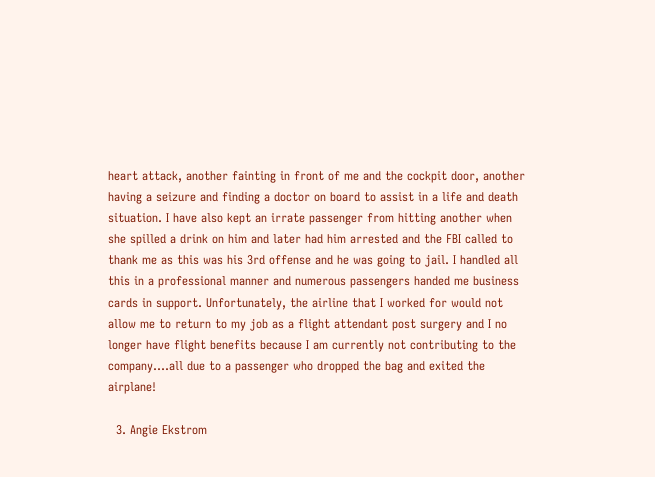heart attack, another fainting in front of me and the cockpit door, another having a seizure and finding a doctor on board to assist in a life and death situation. I have also kept an irrate passenger from hitting another when she spilled a drink on him and later had him arrested and the FBI called to thank me as this was his 3rd offense and he was going to jail. I handled all this in a professional manner and numerous passengers handed me business cards in support. Unfortunately, the airline that I worked for would not allow me to return to my job as a flight attendant post surgery and I no longer have flight benefits because I am currently not contributing to the company….all due to a passenger who dropped the bag and exited the airplane!

  3. Angie Ekstrom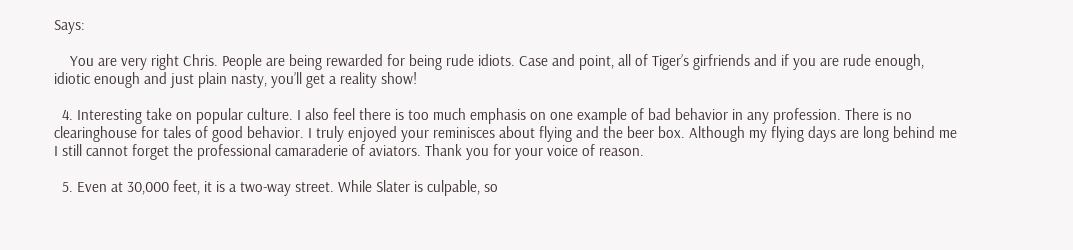Says:

    You are very right Chris. People are being rewarded for being rude idiots. Case and point, all of Tiger’s girfriends and if you are rude enough, idiotic enough and just plain nasty, you’ll get a reality show!

  4. Interesting take on popular culture. I also feel there is too much emphasis on one example of bad behavior in any profession. There is no clearinghouse for tales of good behavior. I truly enjoyed your reminisces about flying and the beer box. Although my flying days are long behind me I still cannot forget the professional camaraderie of aviators. Thank you for your voice of reason.

  5. Even at 30,000 feet, it is a two-way street. While Slater is culpable, so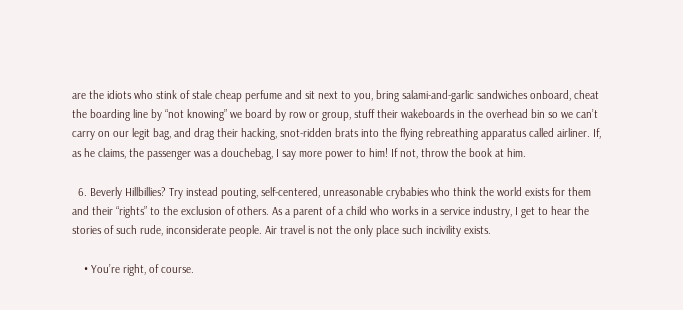are the idiots who stink of stale cheap perfume and sit next to you, bring salami-and-garlic sandwiches onboard, cheat the boarding line by “not knowing” we board by row or group, stuff their wakeboards in the overhead bin so we can’t carry on our legit bag, and drag their hacking, snot-ridden brats into the flying rebreathing apparatus called airliner. If, as he claims, the passenger was a douchebag, I say more power to him! If not, throw the book at him.

  6. Beverly Hillbillies? Try instead pouting, self-centered, unreasonable crybabies who think the world exists for them and their “rights” to the exclusion of others. As a parent of a child who works in a service industry, I get to hear the stories of such rude, inconsiderate people. Air travel is not the only place such incivility exists.

    • You’re right, of course.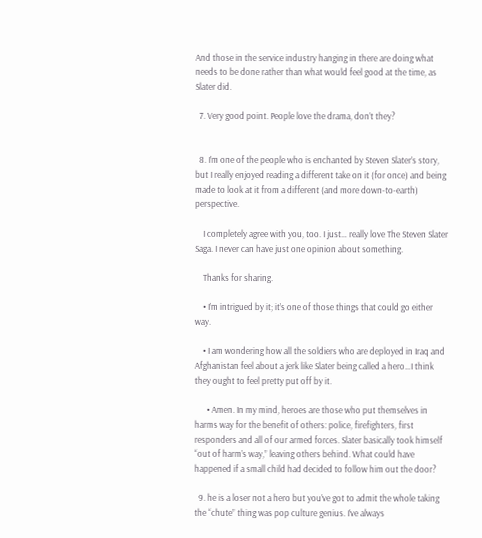And those in the service industry hanging in there are doing what needs to be done rather than what would feel good at the time, as Slater did.

  7. Very good point. People love the drama, don’t they?


  8. I’m one of the people who is enchanted by Steven Slater’s story, but I really enjoyed reading a different take on it (for once) and being made to look at it from a different (and more down-to-earth) perspective.

    I completely agree with you, too. I just… really love The Steven Slater Saga. I never can have just one opinion about something.

    Thanks for sharing.

    • I’m intrigued by it; it’s one of those things that could go either way.

    • I am wondering how all the soldiers who are deployed in Iraq and Afghanistan feel about a jerk like Slater being called a hero…I think they ought to feel pretty put off by it.

      • Amen. In my mind, heroes are those who put themselves in harms way for the benefit of others: police, firefighters, first responders and all of our armed forces. Slater basically took himself “out of harm’s way,” leaving others behind. What could have happened if a small child had decided to follow him out the door?

  9. he is a loser not a hero but you’ve got to admit the whole taking the “chute” thing was pop culture genius. I’ve always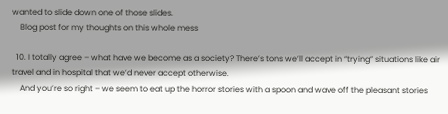wanted to slide down one of those slides.
    Blog post for my thoughts on this whole mess

  10. I totally agree – what have we become as a society? There’s tons we’ll accept in “trying” situations like air travel and in hospital that we’d never accept otherwise.
    And you’re so right – we seem to eat up the horror stories with a spoon and wave off the pleasant stories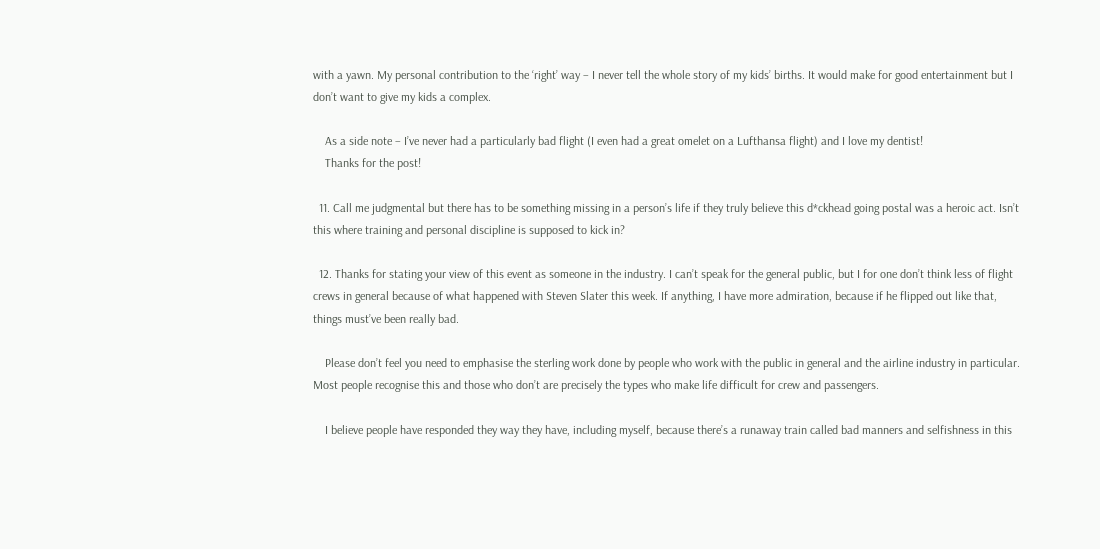with a yawn. My personal contribution to the ‘right’ way – I never tell the whole story of my kids’ births. It would make for good entertainment but I don’t want to give my kids a complex.

    As a side note – I’ve never had a particularly bad flight (I even had a great omelet on a Lufthansa flight) and I love my dentist!
    Thanks for the post!

  11. Call me judgmental but there has to be something missing in a person’s life if they truly believe this d*ckhead going postal was a heroic act. Isn’t this where training and personal discipline is supposed to kick in?

  12. Thanks for stating your view of this event as someone in the industry. I can’t speak for the general public, but I for one don’t think less of flight crews in general because of what happened with Steven Slater this week. If anything, I have more admiration, because if he flipped out like that, things must’ve been really bad.

    Please don’t feel you need to emphasise the sterling work done by people who work with the public in general and the airline industry in particular. Most people recognise this and those who don’t are precisely the types who make life difficult for crew and passengers.

    I believe people have responded they way they have, including myself, because there’s a runaway train called bad manners and selfishness in this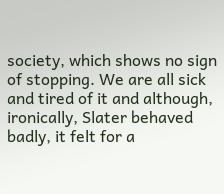society, which shows no sign of stopping. We are all sick and tired of it and although, ironically, Slater behaved badly, it felt for a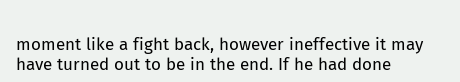moment like a fight back, however ineffective it may have turned out to be in the end. If he had done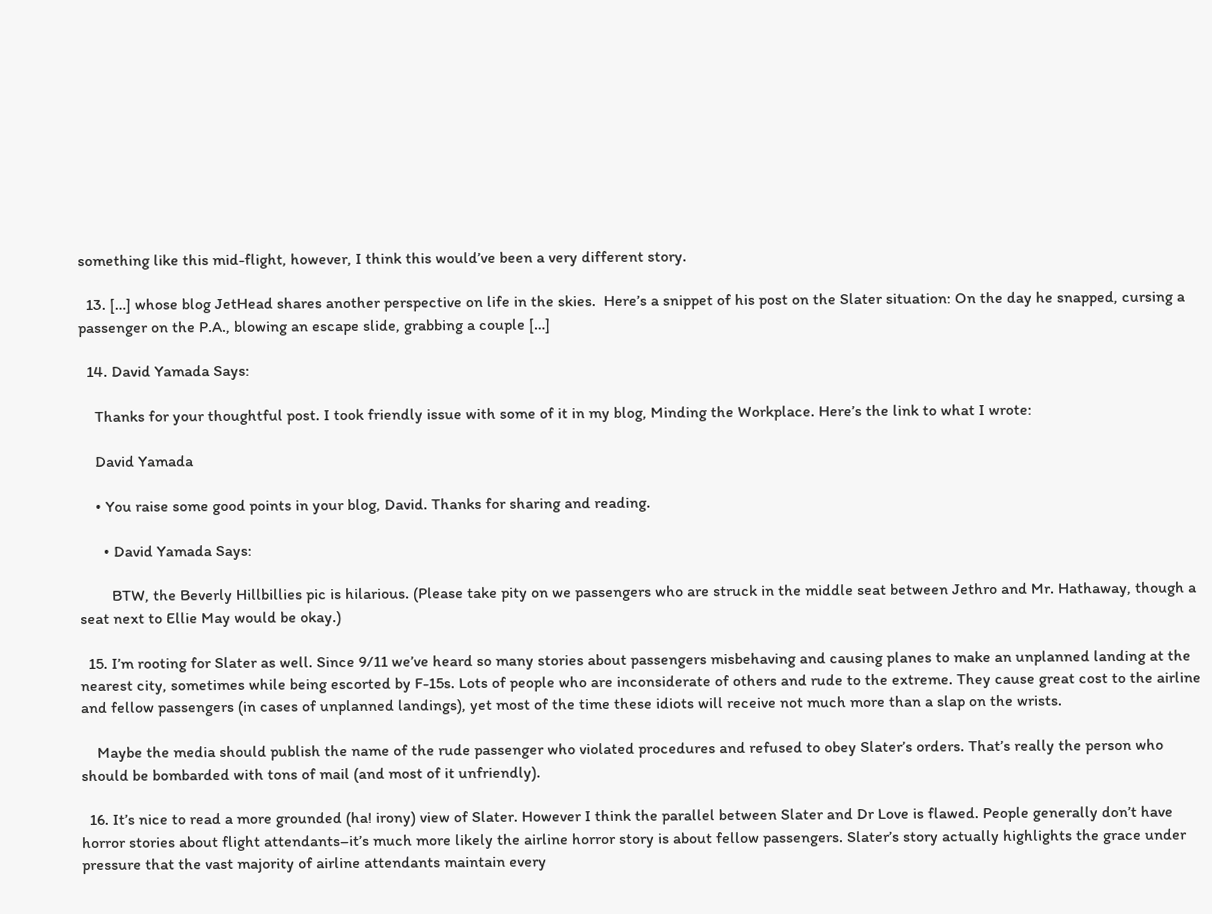something like this mid-flight, however, I think this would’ve been a very different story.

  13. […] whose blog JetHead shares another perspective on life in the skies.  Here’s a snippet of his post on the Slater situation: On the day he snapped, cursing a passenger on the P.A., blowing an escape slide, grabbing a couple […]

  14. David Yamada Says:

    Thanks for your thoughtful post. I took friendly issue with some of it in my blog, Minding the Workplace. Here’s the link to what I wrote:

    David Yamada

    • You raise some good points in your blog, David. Thanks for sharing and reading.

      • David Yamada Says:

        BTW, the Beverly Hillbillies pic is hilarious. (Please take pity on we passengers who are struck in the middle seat between Jethro and Mr. Hathaway, though a seat next to Ellie May would be okay.)

  15. I’m rooting for Slater as well. Since 9/11 we’ve heard so many stories about passengers misbehaving and causing planes to make an unplanned landing at the nearest city, sometimes while being escorted by F-15s. Lots of people who are inconsiderate of others and rude to the extreme. They cause great cost to the airline and fellow passengers (in cases of unplanned landings), yet most of the time these idiots will receive not much more than a slap on the wrists.

    Maybe the media should publish the name of the rude passenger who violated procedures and refused to obey Slater’s orders. That’s really the person who should be bombarded with tons of mail (and most of it unfriendly).

  16. It’s nice to read a more grounded (ha! irony) view of Slater. However I think the parallel between Slater and Dr Love is flawed. People generally don’t have horror stories about flight attendants–it’s much more likely the airline horror story is about fellow passengers. Slater’s story actually highlights the grace under pressure that the vast majority of airline attendants maintain every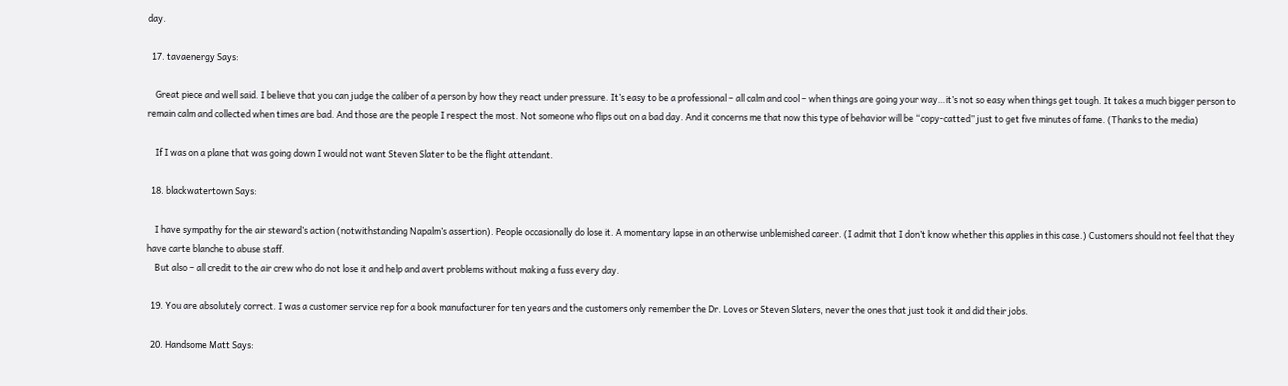day.

  17. tavaenergy Says:

    Great piece and well said. I believe that you can judge the caliber of a person by how they react under pressure. It’s easy to be a professional – all calm and cool – when things are going your way…it’s not so easy when things get tough. It takes a much bigger person to remain calm and collected when times are bad. And those are the people I respect the most. Not someone who flips out on a bad day. And it concerns me that now this type of behavior will be “copy-catted” just to get five minutes of fame. (Thanks to the media)

    If I was on a plane that was going down I would not want Steven Slater to be the flight attendant.

  18. blackwatertown Says:

    I have sympathy for the air steward’s action (notwithstanding Napalm’s assertion). People occasionally do lose it. A momentary lapse in an otherwise unblemished career. (I admit that I don’t know whether this applies in this case.) Customers should not feel that they have carte blanche to abuse staff.
    But also – all credit to the air crew who do not lose it and help and avert problems without making a fuss every day.

  19. You are absolutely correct. I was a customer service rep for a book manufacturer for ten years and the customers only remember the Dr. Loves or Steven Slaters, never the ones that just took it and did their jobs.

  20. Handsome Matt Says: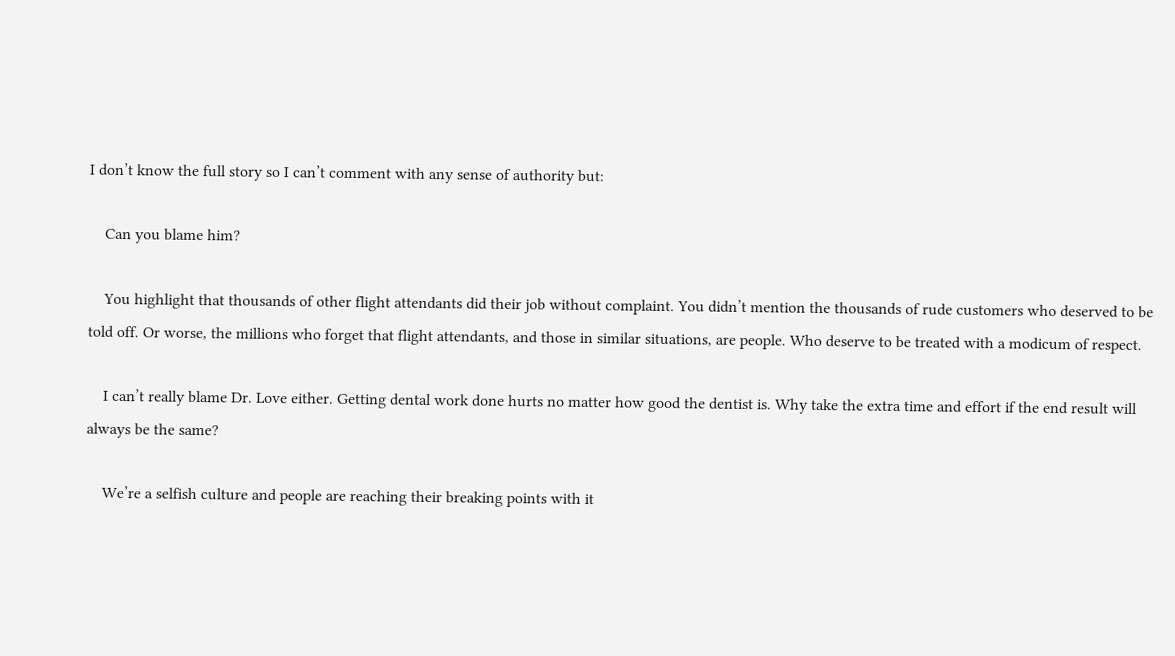I don’t know the full story so I can’t comment with any sense of authority but:

    Can you blame him?

    You highlight that thousands of other flight attendants did their job without complaint. You didn’t mention the thousands of rude customers who deserved to be told off. Or worse, the millions who forget that flight attendants, and those in similar situations, are people. Who deserve to be treated with a modicum of respect.

    I can’t really blame Dr. Love either. Getting dental work done hurts no matter how good the dentist is. Why take the extra time and effort if the end result will always be the same?

    We’re a selfish culture and people are reaching their breaking points with it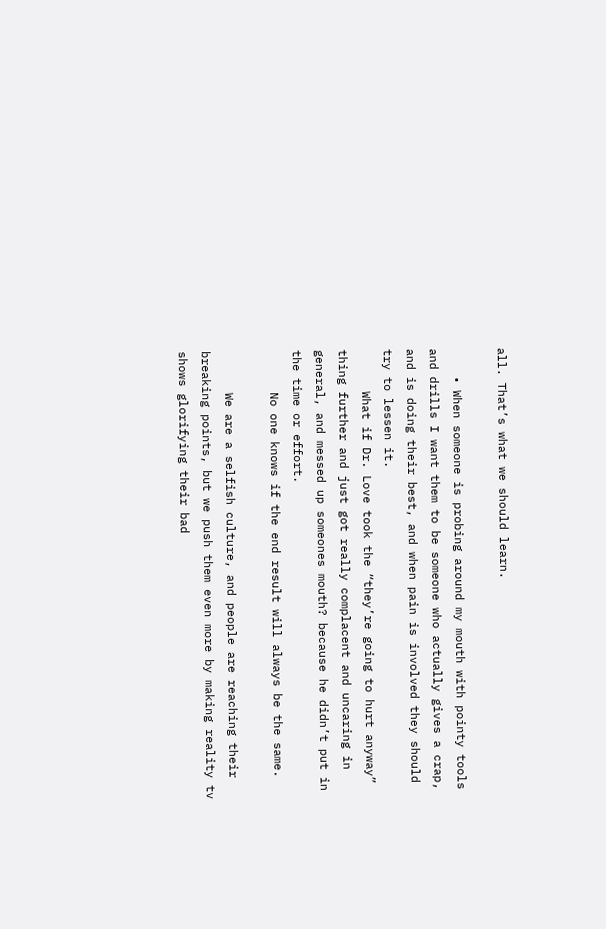all. That’s what we should learn.

    • When someone is probing around my mouth with pointy tools and drills I want them to be someone who actually gives a crap, and is doing their best, and when pain is involved they should try to lessen it.
      What if Dr. Love took the “they’re going to hurt anyway” thing further and just got really complacent and uncaring in general, and messed up someones mouth? because he didn’t put in the time or effort.
      No one knows if the end result will always be the same.

      We are a selfish culture, and people are reaching their breaking points, but we push them even more by making reality tv shows glorifying their bad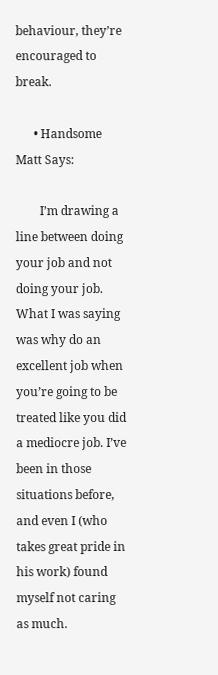behaviour, they’re encouraged to break.

      • Handsome Matt Says:

        I’m drawing a line between doing your job and not doing your job. What I was saying was why do an excellent job when you’re going to be treated like you did a mediocre job. I’ve been in those situations before, and even I (who takes great pride in his work) found myself not caring as much.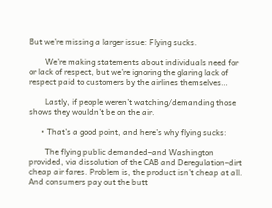But we’re missing a larger issue: Flying sucks.

        We’re making statements about individuals need for or lack of respect, but we’re ignoring the glaring lack of respect paid to customers by the airlines themselves…

        Lastly, if people weren’t watching/demanding those shows they wouldn’t be on the air.

      • That’s a good point, and here’s why flying sucks:

        The flying public demanded–and Washington provided, via dissolution of the CAB and Deregulation–dirt cheap air fares. Problem is, the product isn’t cheap at all. And consumers pay out the butt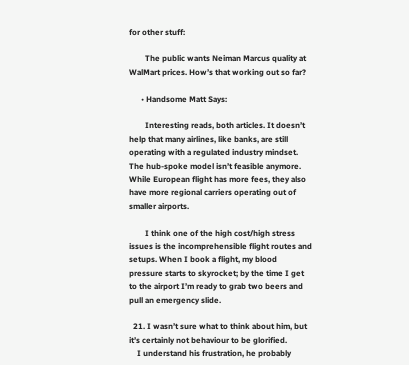for other stuff:

        The public wants Neiman Marcus quality at WalMart prices. How’s that working out so far?

      • Handsome Matt Says:

        Interesting reads, both articles. It doesn’t help that many airlines, like banks, are still operating with a regulated industry mindset. The hub-spoke model isn’t feasible anymore. While European flight has more fees, they also have more regional carriers operating out of smaller airports.

        I think one of the high cost/high stress issues is the incomprehensible flight routes and setups. When I book a flight, my blood pressure starts to skyrocket; by the time I get to the airport I’m ready to grab two beers and pull an emergency slide.

  21. I wasn’t sure what to think about him, but it’s certainly not behaviour to be glorified.
    I understand his frustration, he probably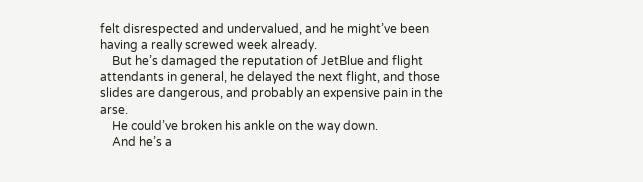felt disrespected and undervalued, and he might’ve been having a really screwed week already.
    But he’s damaged the reputation of JetBlue and flight attendants in general, he delayed the next flight, and those slides are dangerous, and probably an expensive pain in the arse.
    He could’ve broken his ankle on the way down.
    And he’s a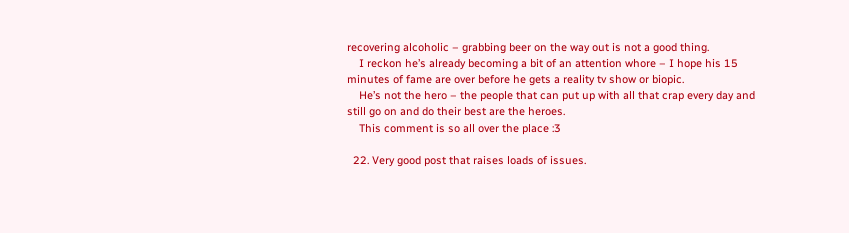recovering alcoholic – grabbing beer on the way out is not a good thing.
    I reckon he’s already becoming a bit of an attention whore – I hope his 15 minutes of fame are over before he gets a reality tv show or biopic.
    He’s not the hero – the people that can put up with all that crap every day and still go on and do their best are the heroes.
    This comment is so all over the place :3

  22. Very good post that raises loads of issues.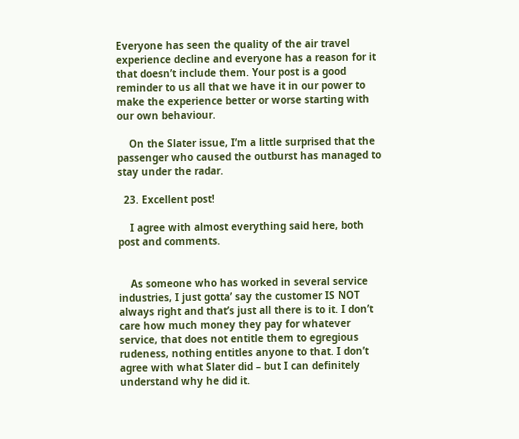Everyone has seen the quality of the air travel experience decline and everyone has a reason for it that doesn’t include them. Your post is a good reminder to us all that we have it in our power to make the experience better or worse starting with our own behaviour.

    On the Slater issue, I’m a little surprised that the passenger who caused the outburst has managed to stay under the radar.

  23. Excellent post!

    I agree with almost everything said here, both post and comments.


    As someone who has worked in several service industries, I just gotta’ say the customer IS NOT always right and that’s just all there is to it. I don’t care how much money they pay for whatever service, that does not entitle them to egregious rudeness, nothing entitles anyone to that. I don’t agree with what Slater did – but I can definitely understand why he did it.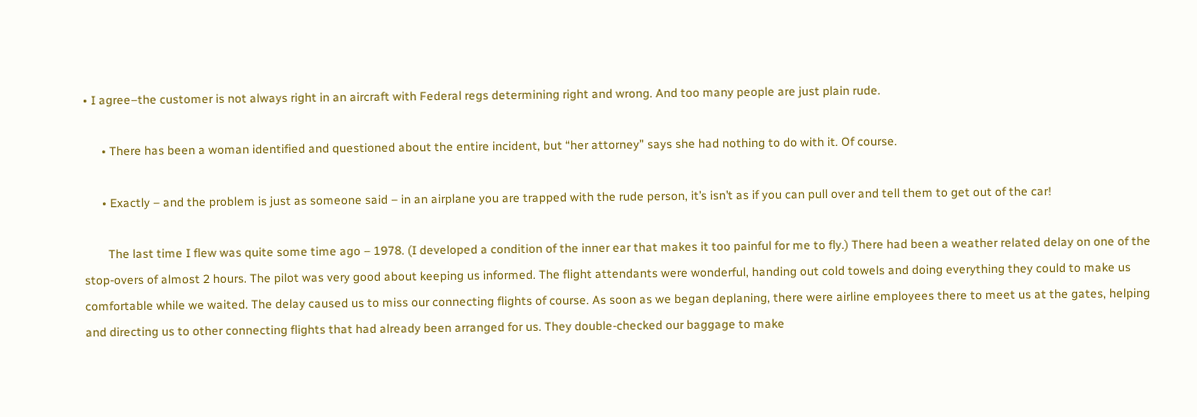• I agree–the customer is not always right in an aircraft with Federal regs determining right and wrong. And too many people are just plain rude.

      • There has been a woman identified and questioned about the entire incident, but “her attorney” says she had nothing to do with it. Of course.

      • Exactly – and the problem is just as someone said – in an airplane you are trapped with the rude person, it’s isn’t as if you can pull over and tell them to get out of the car!

        The last time I flew was quite some time ago – 1978. (I developed a condition of the inner ear that makes it too painful for me to fly.) There had been a weather related delay on one of the stop-overs of almost 2 hours. The pilot was very good about keeping us informed. The flight attendants were wonderful, handing out cold towels and doing everything they could to make us comfortable while we waited. The delay caused us to miss our connecting flights of course. As soon as we began deplaning, there were airline employees there to meet us at the gates, helping and directing us to other connecting flights that had already been arranged for us. They double-checked our baggage to make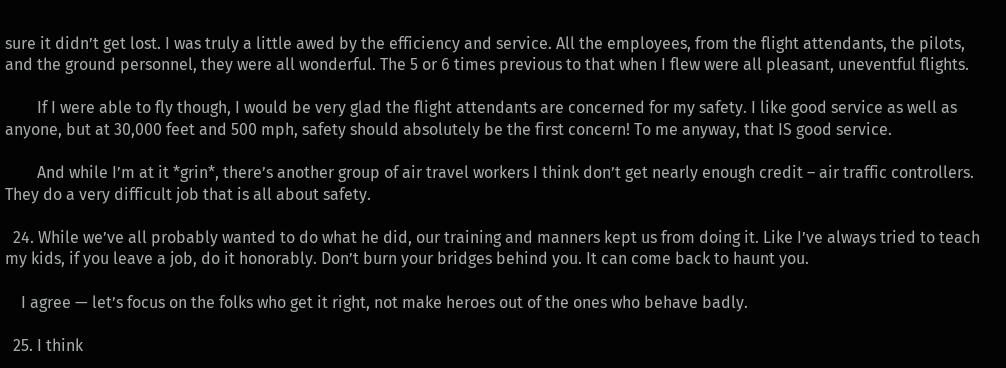sure it didn’t get lost. I was truly a little awed by the efficiency and service. All the employees, from the flight attendants, the pilots, and the ground personnel, they were all wonderful. The 5 or 6 times previous to that when I flew were all pleasant, uneventful flights.

        If I were able to fly though, I would be very glad the flight attendants are concerned for my safety. I like good service as well as anyone, but at 30,000 feet and 500 mph, safety should absolutely be the first concern! To me anyway, that IS good service.

        And while I’m at it *grin*, there’s another group of air travel workers I think don’t get nearly enough credit – air traffic controllers. They do a very difficult job that is all about safety.

  24. While we’ve all probably wanted to do what he did, our training and manners kept us from doing it. Like I’ve always tried to teach my kids, if you leave a job, do it honorably. Don’t burn your bridges behind you. It can come back to haunt you.

    I agree — let’s focus on the folks who get it right, not make heroes out of the ones who behave badly.

  25. I think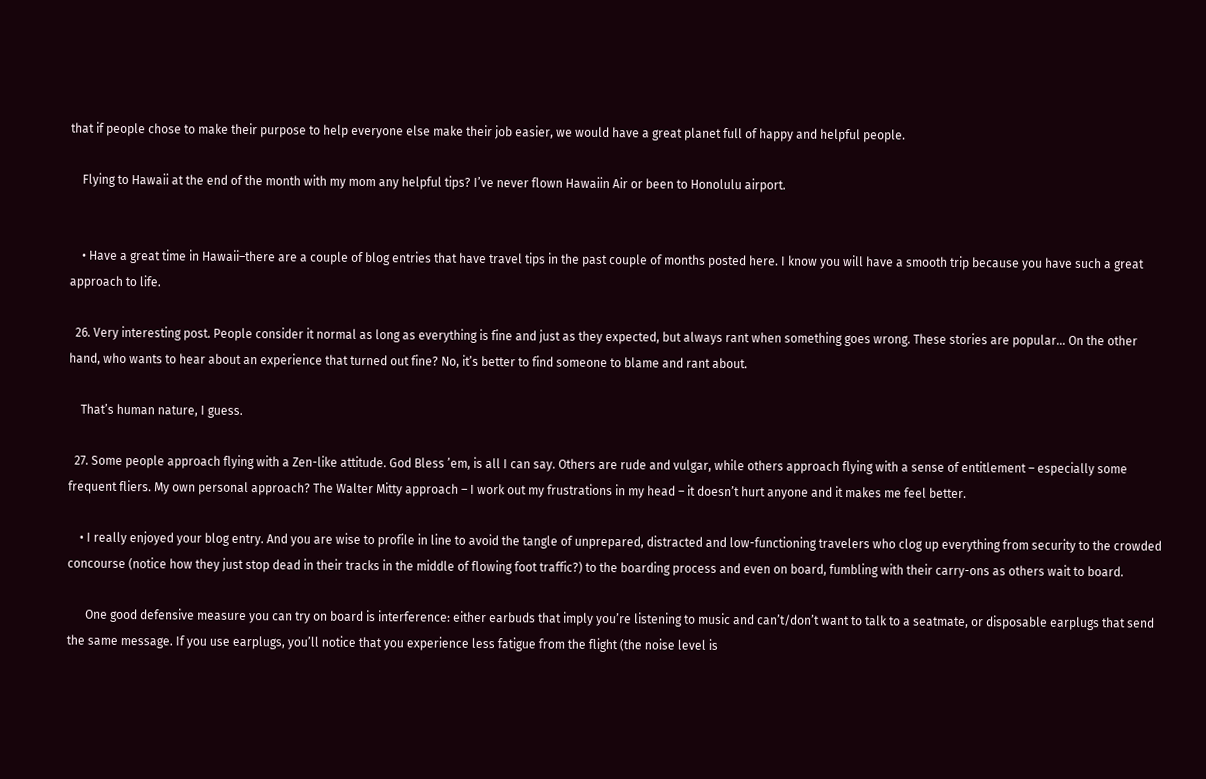that if people chose to make their purpose to help everyone else make their job easier, we would have a great planet full of happy and helpful people.

    Flying to Hawaii at the end of the month with my mom any helpful tips? I’ve never flown Hawaiin Air or been to Honolulu airport.


    • Have a great time in Hawaii–there are a couple of blog entries that have travel tips in the past couple of months posted here. I know you will have a smooth trip because you have such a great approach to life.

  26. Very interesting post. People consider it normal as long as everything is fine and just as they expected, but always rant when something goes wrong. These stories are popular… On the other hand, who wants to hear about an experience that turned out fine? No, it’s better to find someone to blame and rant about.

    That’s human nature, I guess.

  27. Some people approach flying with a Zen-like attitude. God Bless ’em, is all I can say. Others are rude and vulgar, while others approach flying with a sense of entitlement – especially some frequent fliers. My own personal approach? The Walter Mitty approach – I work out my frustrations in my head – it doesn’t hurt anyone and it makes me feel better.

    • I really enjoyed your blog entry. And you are wise to profile in line to avoid the tangle of unprepared, distracted and low-functioning travelers who clog up everything from security to the crowded concourse (notice how they just stop dead in their tracks in the middle of flowing foot traffic?) to the boarding process and even on board, fumbling with their carry-ons as others wait to board.

      One good defensive measure you can try on board is interference: either earbuds that imply you’re listening to music and can’t/don’t want to talk to a seatmate, or disposable earplugs that send the same message. If you use earplugs, you’ll notice that you experience less fatigue from the flight (the noise level is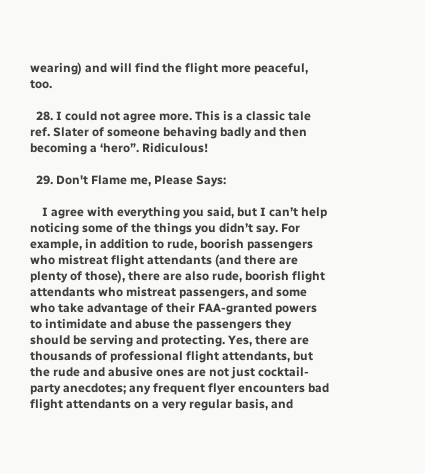wearing) and will find the flight more peaceful, too.

  28. I could not agree more. This is a classic tale ref. Slater of someone behaving badly and then becoming a ‘hero”. Ridiculous!

  29. Don't Flame me, Please Says:

    I agree with everything you said, but I can’t help noticing some of the things you didn’t say. For example, in addition to rude, boorish passengers who mistreat flight attendants (and there are plenty of those), there are also rude, boorish flight attendants who mistreat passengers, and some who take advantage of their FAA-granted powers to intimidate and abuse the passengers they should be serving and protecting. Yes, there are thousands of professional flight attendants, but the rude and abusive ones are not just cocktail-party anecdotes; any frequent flyer encounters bad flight attendants on a very regular basis, and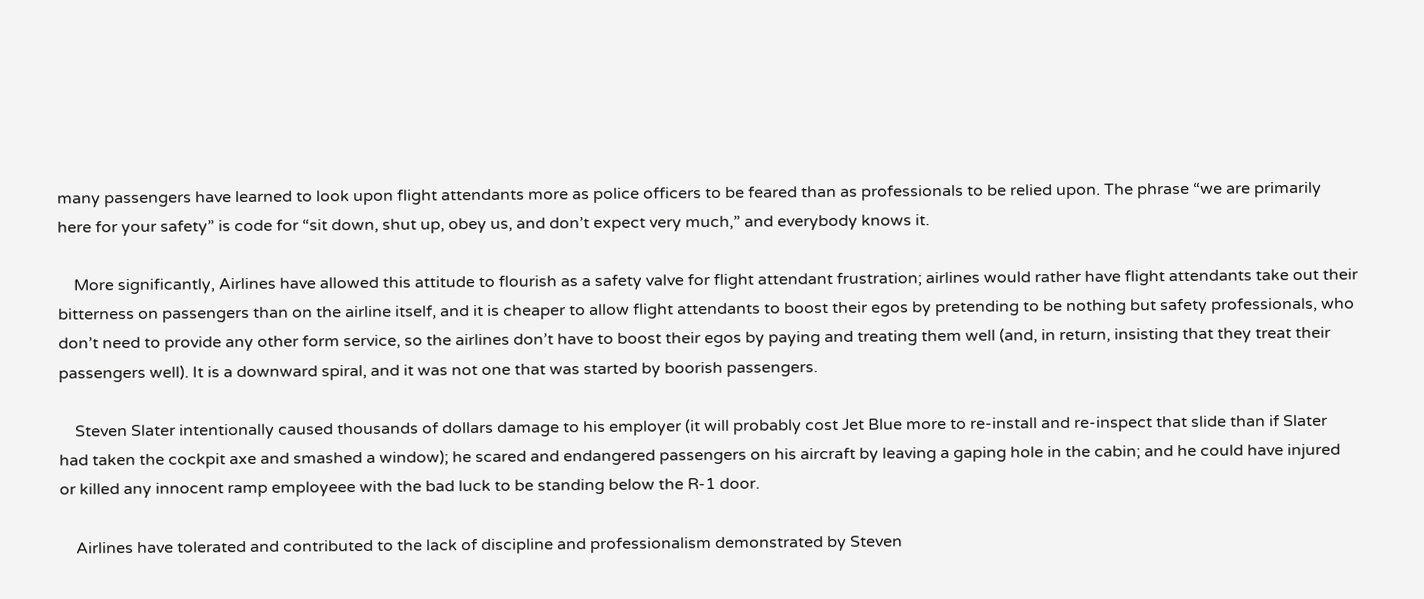many passengers have learned to look upon flight attendants more as police officers to be feared than as professionals to be relied upon. The phrase “we are primarily here for your safety” is code for “sit down, shut up, obey us, and don’t expect very much,” and everybody knows it.

    More significantly, Airlines have allowed this attitude to flourish as a safety valve for flight attendant frustration; airlines would rather have flight attendants take out their bitterness on passengers than on the airline itself, and it is cheaper to allow flight attendants to boost their egos by pretending to be nothing but safety professionals, who don’t need to provide any other form service, so the airlines don’t have to boost their egos by paying and treating them well (and, in return, insisting that they treat their passengers well). It is a downward spiral, and it was not one that was started by boorish passengers.

    Steven Slater intentionally caused thousands of dollars damage to his employer (it will probably cost Jet Blue more to re-install and re-inspect that slide than if Slater had taken the cockpit axe and smashed a window); he scared and endangered passengers on his aircraft by leaving a gaping hole in the cabin; and he could have injured or killed any innocent ramp employeee with the bad luck to be standing below the R-1 door.

    Airlines have tolerated and contributed to the lack of discipline and professionalism demonstrated by Steven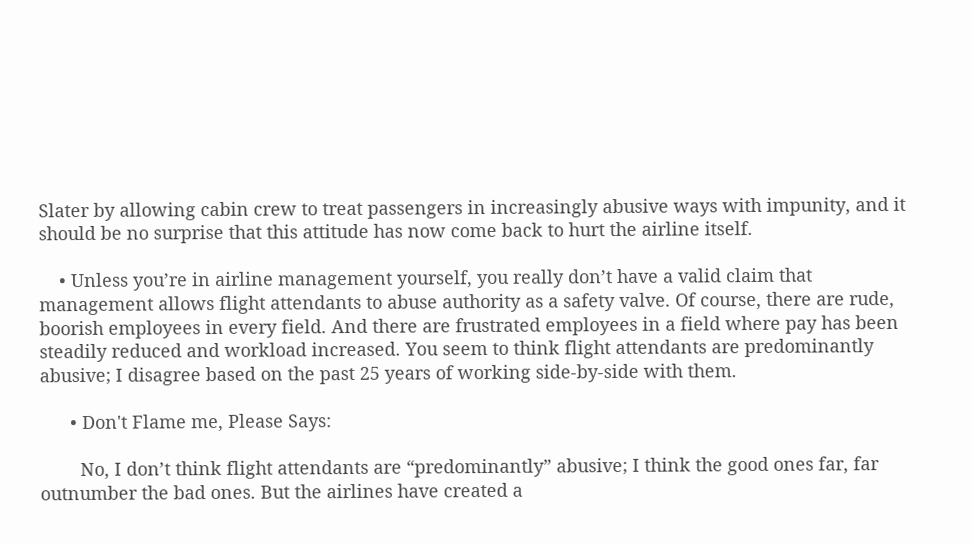Slater by allowing cabin crew to treat passengers in increasingly abusive ways with impunity, and it should be no surprise that this attitude has now come back to hurt the airline itself.

    • Unless you’re in airline management yourself, you really don’t have a valid claim that management allows flight attendants to abuse authority as a safety valve. Of course, there are rude, boorish employees in every field. And there are frustrated employees in a field where pay has been steadily reduced and workload increased. You seem to think flight attendants are predominantly abusive; I disagree based on the past 25 years of working side-by-side with them.

      • Don't Flame me, Please Says:

        No, I don’t think flight attendants are “predominantly” abusive; I think the good ones far, far outnumber the bad ones. But the airlines have created a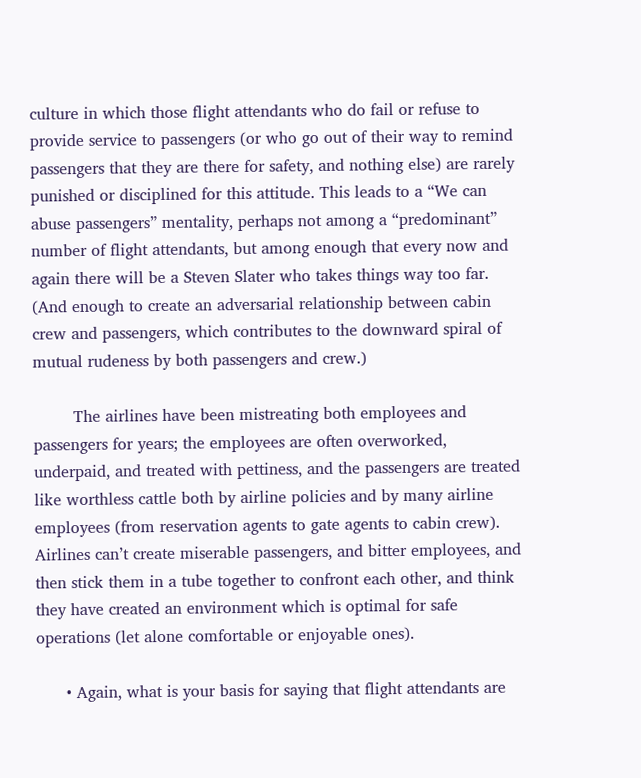culture in which those flight attendants who do fail or refuse to provide service to passengers (or who go out of their way to remind passengers that they are there for safety, and nothing else) are rarely punished or disciplined for this attitude. This leads to a “We can abuse passengers” mentality, perhaps not among a “predominant” number of flight attendants, but among enough that every now and again there will be a Steven Slater who takes things way too far. (And enough to create an adversarial relationship between cabin crew and passengers, which contributes to the downward spiral of mutual rudeness by both passengers and crew.)

        The airlines have been mistreating both employees and passengers for years; the employees are often overworked, underpaid, and treated with pettiness, and the passengers are treated like worthless cattle both by airline policies and by many airline employees (from reservation agents to gate agents to cabin crew). Airlines can’t create miserable passengers, and bitter employees, and then stick them in a tube together to confront each other, and think they have created an environment which is optimal for safe operations (let alone comfortable or enjoyable ones).

      • Again, what is your basis for saying that flight attendants are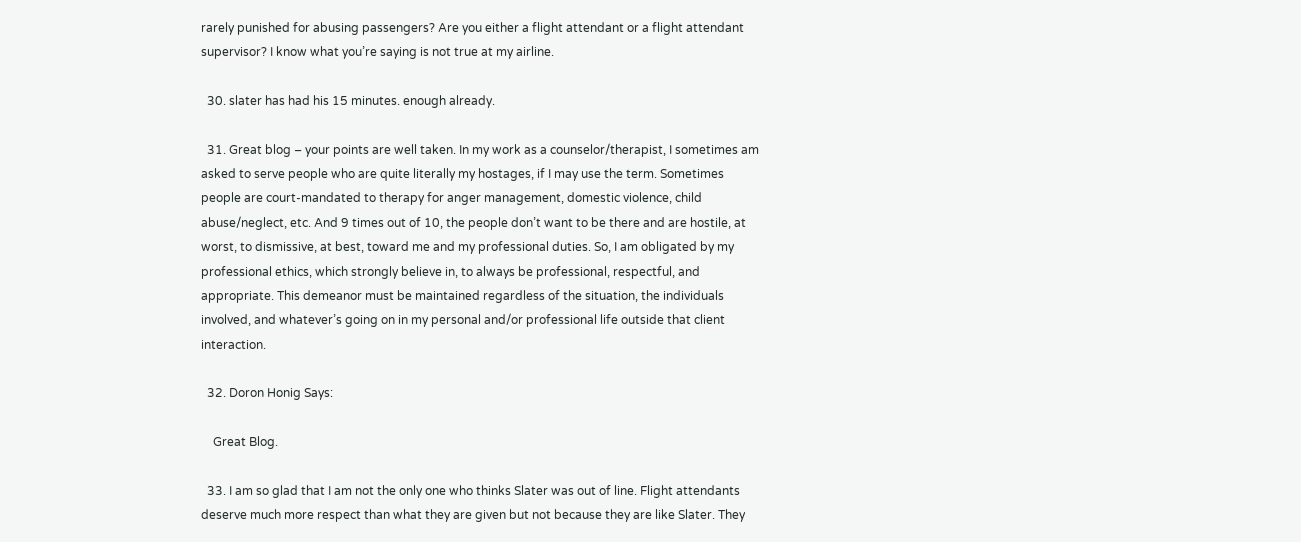rarely punished for abusing passengers? Are you either a flight attendant or a flight attendant supervisor? I know what you’re saying is not true at my airline.

  30. slater has had his 15 minutes. enough already.

  31. Great blog – your points are well taken. In my work as a counselor/therapist, I sometimes am asked to serve people who are quite literally my hostages, if I may use the term. Sometimes people are court-mandated to therapy for anger management, domestic violence, child abuse/neglect, etc. And 9 times out of 10, the people don’t want to be there and are hostile, at worst, to dismissive, at best, toward me and my professional duties. So, I am obligated by my professional ethics, which strongly believe in, to always be professional, respectful, and appropriate. This demeanor must be maintained regardless of the situation, the individuals involved, and whatever’s going on in my personal and/or professional life outside that client interaction.

  32. Doron Honig Says:

    Great Blog.

  33. I am so glad that I am not the only one who thinks Slater was out of line. Flight attendants deserve much more respect than what they are given but not because they are like Slater. They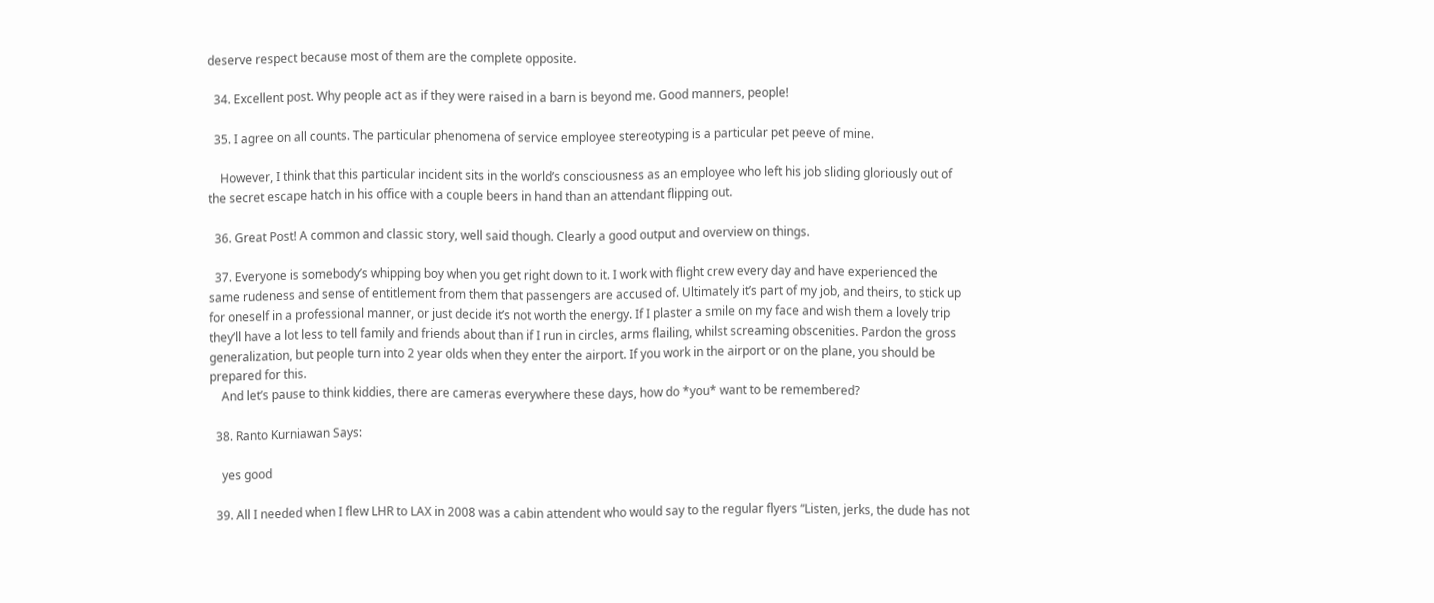deserve respect because most of them are the complete opposite.

  34. Excellent post. Why people act as if they were raised in a barn is beyond me. Good manners, people!

  35. I agree on all counts. The particular phenomena of service employee stereotyping is a particular pet peeve of mine.

    However, I think that this particular incident sits in the world’s consciousness as an employee who left his job sliding gloriously out of the secret escape hatch in his office with a couple beers in hand than an attendant flipping out.

  36. Great Post! A common and classic story, well said though. Clearly a good output and overview on things.

  37. Everyone is somebody’s whipping boy when you get right down to it. I work with flight crew every day and have experienced the same rudeness and sense of entitlement from them that passengers are accused of. Ultimately it’s part of my job, and theirs, to stick up for oneself in a professional manner, or just decide it’s not worth the energy. If I plaster a smile on my face and wish them a lovely trip they’ll have a lot less to tell family and friends about than if I run in circles, arms flailing, whilst screaming obscenities. Pardon the gross generalization, but people turn into 2 year olds when they enter the airport. If you work in the airport or on the plane, you should be prepared for this.
    And let’s pause to think kiddies, there are cameras everywhere these days, how do *you* want to be remembered?

  38. Ranto Kurniawan Says:

    yes good

  39. All I needed when I flew LHR to LAX in 2008 was a cabin attendent who would say to the regular flyers “Listen, jerks, the dude has not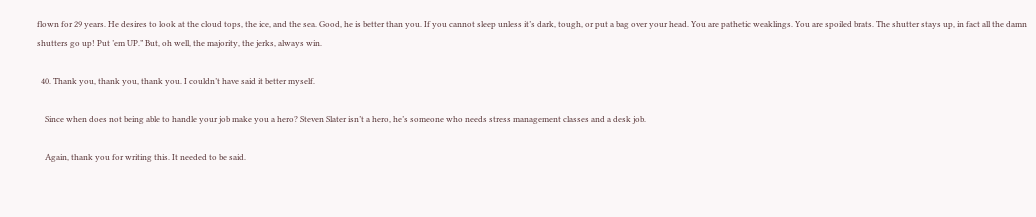flown for 29 years. He desires to look at the cloud tops, the ice, and the sea. Good, he is better than you. If you cannot sleep unless it’s dark, tough, or put a bag over your head. You are pathetic weaklings. You are spoiled brats. The shutter stays up, in fact all the damn shutters go up! Put ’em UP.” But, oh well, the majority, the jerks, always win.

  40. Thank you, thank you, thank you. I couldn’t have said it better myself.

    Since when does not being able to handle your job make you a hero? Steven Slater isn’t a hero, he’s someone who needs stress management classes and a desk job.

    Again, thank you for writing this. It needed to be said.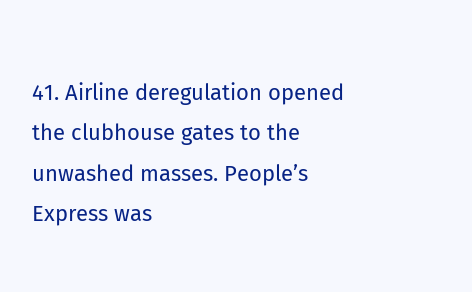41. Airline deregulation opened the clubhouse gates to the unwashed masses. People’s Express was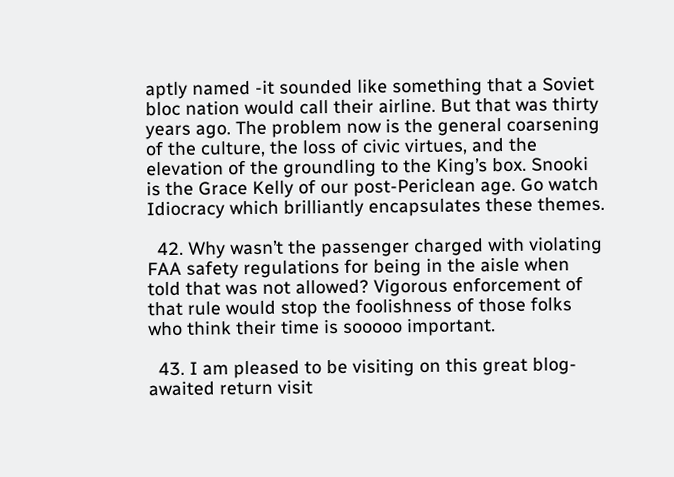aptly named -it sounded like something that a Soviet bloc nation would call their airline. But that was thirty years ago. The problem now is the general coarsening of the culture, the loss of civic virtues, and the elevation of the groundling to the King’s box. Snooki is the Grace Kelly of our post-Periclean age. Go watch Idiocracy which brilliantly encapsulates these themes.

  42. Why wasn’t the passenger charged with violating FAA safety regulations for being in the aisle when told that was not allowed? Vigorous enforcement of that rule would stop the foolishness of those folks who think their time is sooooo important.

  43. I am pleased to be visiting on this great blog-awaited return visit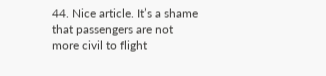44. Nice article. It’s a shame that passengers are not more civil to flight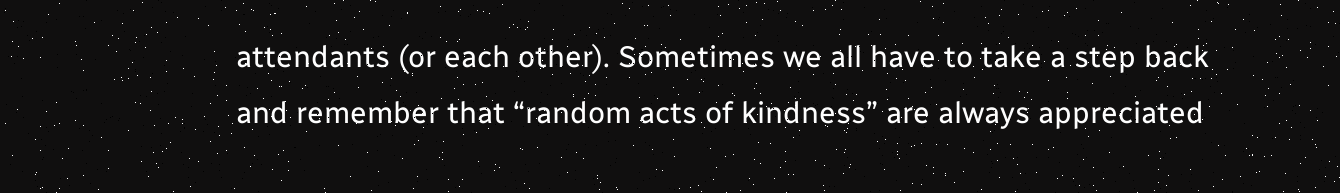attendants (or each other). Sometimes we all have to take a step back and remember that “random acts of kindness” are always appreciated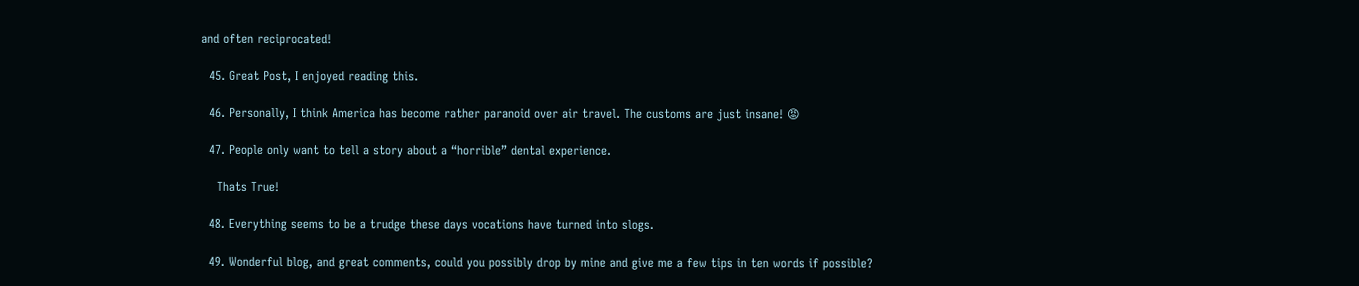and often reciprocated!

  45. Great Post, I enjoyed reading this.

  46. Personally, I think America has become rather paranoid over air travel. The customs are just insane! 😡

  47. People only want to tell a story about a “horrible” dental experience.

    Thats True!

  48. Everything seems to be a trudge these days vocations have turned into slogs.

  49. Wonderful blog, and great comments, could you possibly drop by mine and give me a few tips in ten words if possible?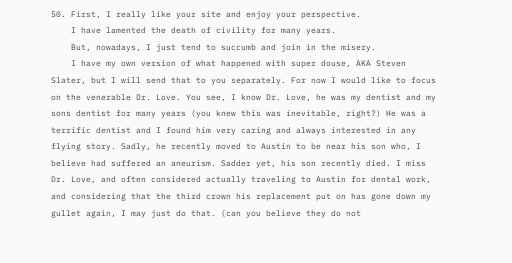50. First, I really like your site and enjoy your perspective.
    I have lamented the death of civility for many years.
    But, nowadays, I just tend to succumb and join in the misery.
    I have my own version of what happened with super douse, AKA Steven Slater, but I will send that to you separately. For now I would like to focus on the venerable Dr. Love. You see, I know Dr. Love, he was my dentist and my sons dentist for many years (you knew this was inevitable, right?) He was a terrific dentist and I found him very caring and always interested in any flying story. Sadly, he recently moved to Austin to be near his son who, I believe had suffered an aneurism. Sadder yet, his son recently died. I miss Dr. Love, and often considered actually traveling to Austin for dental work, and considering that the third crown his replacement put on has gone down my gullet again, I may just do that. (can you believe they do not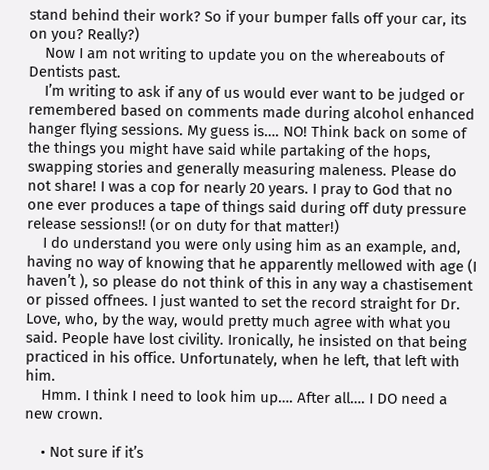stand behind their work? So if your bumper falls off your car, its on you? Really?)
    Now I am not writing to update you on the whereabouts of Dentists past.
    I’m writing to ask if any of us would ever want to be judged or remembered based on comments made during alcohol enhanced hanger flying sessions. My guess is…. NO! Think back on some of the things you might have said while partaking of the hops, swapping stories and generally measuring maleness. Please do not share! I was a cop for nearly 20 years. I pray to God that no one ever produces a tape of things said during off duty pressure release sessions!! (or on duty for that matter!)
    I do understand you were only using him as an example, and, having no way of knowing that he apparently mellowed with age (I haven’t ), so please do not think of this in any way a chastisement or pissed offnees. I just wanted to set the record straight for Dr. Love, who, by the way, would pretty much agree with what you said. People have lost civility. Ironically, he insisted on that being practiced in his office. Unfortunately, when he left, that left with him.
    Hmm. I think I need to look him up…. After all…. I DO need a new crown.

    • Not sure if it’s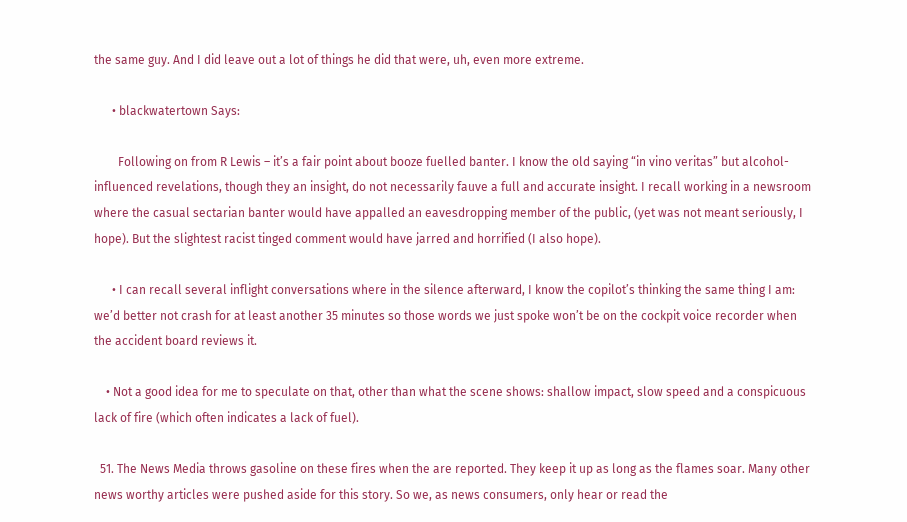the same guy. And I did leave out a lot of things he did that were, uh, even more extreme.

      • blackwatertown Says:

        Following on from R Lewis – it’s a fair point about booze fuelled banter. I know the old saying “in vino veritas” but alcohol-influenced revelations, though they an insight, do not necessarily fauve a full and accurate insight. I recall working in a newsroom where the casual sectarian banter would have appalled an eavesdropping member of the public, (yet was not meant seriously, I hope). But the slightest racist tinged comment would have jarred and horrified (I also hope).

      • I can recall several inflight conversations where in the silence afterward, I know the copilot’s thinking the same thing I am: we’d better not crash for at least another 35 minutes so those words we just spoke won’t be on the cockpit voice recorder when the accident board reviews it.

    • Not a good idea for me to speculate on that, other than what the scene shows: shallow impact, slow speed and a conspicuous lack of fire (which often indicates a lack of fuel).

  51. The News Media throws gasoline on these fires when the are reported. They keep it up as long as the flames soar. Many other news worthy articles were pushed aside for this story. So we, as news consumers, only hear or read the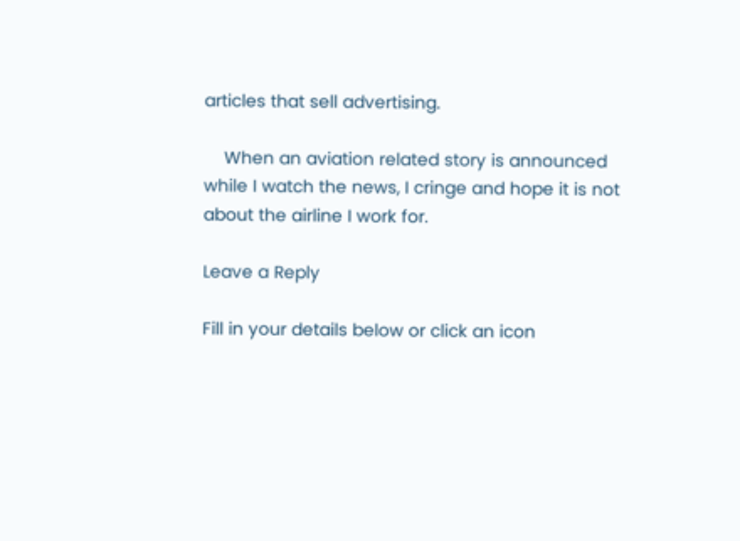articles that sell advertising.

    When an aviation related story is announced while I watch the news, I cringe and hope it is not about the airline I work for.

Leave a Reply

Fill in your details below or click an icon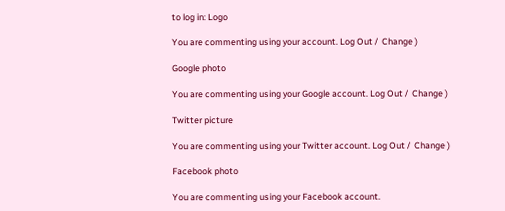to log in: Logo

You are commenting using your account. Log Out /  Change )

Google photo

You are commenting using your Google account. Log Out /  Change )

Twitter picture

You are commenting using your Twitter account. Log Out /  Change )

Facebook photo

You are commenting using your Facebook account.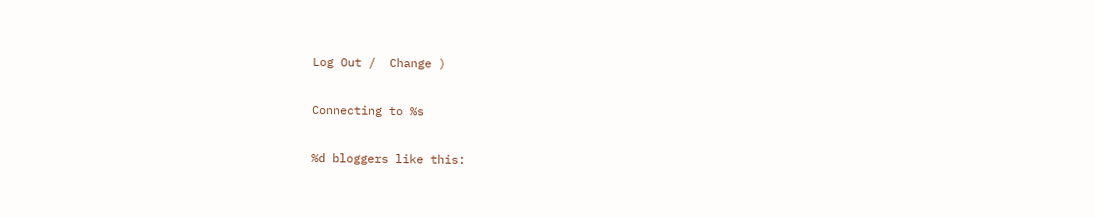Log Out /  Change )

Connecting to %s

%d bloggers like this: